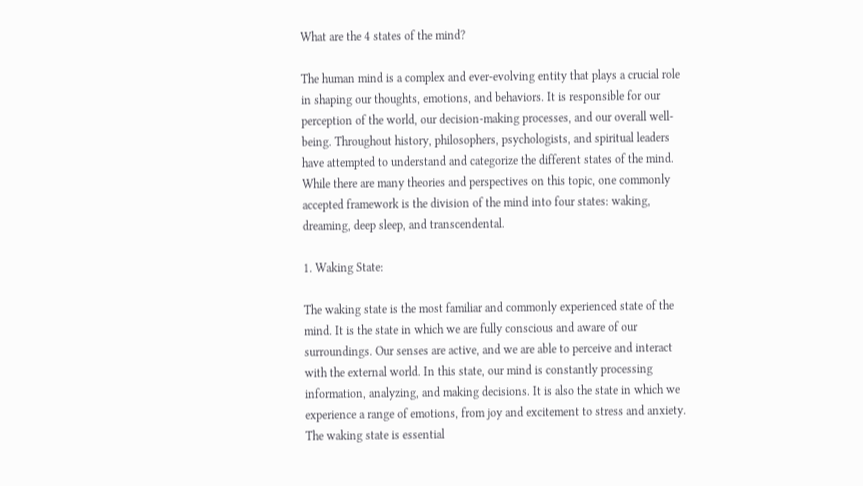What are the 4 states of the mind?

The human mind is a complex and ever-evolving entity that plays a crucial role in shaping our thoughts, emotions, and behaviors. It is responsible for our perception of the world, our decision-making processes, and our overall well-being. Throughout history, philosophers, psychologists, and spiritual leaders have attempted to understand and categorize the different states of the mind. While there are many theories and perspectives on this topic, one commonly accepted framework is the division of the mind into four states: waking, dreaming, deep sleep, and transcendental.

1. Waking State:

The waking state is the most familiar and commonly experienced state of the mind. It is the state in which we are fully conscious and aware of our surroundings. Our senses are active, and we are able to perceive and interact with the external world. In this state, our mind is constantly processing information, analyzing, and making decisions. It is also the state in which we experience a range of emotions, from joy and excitement to stress and anxiety. The waking state is essential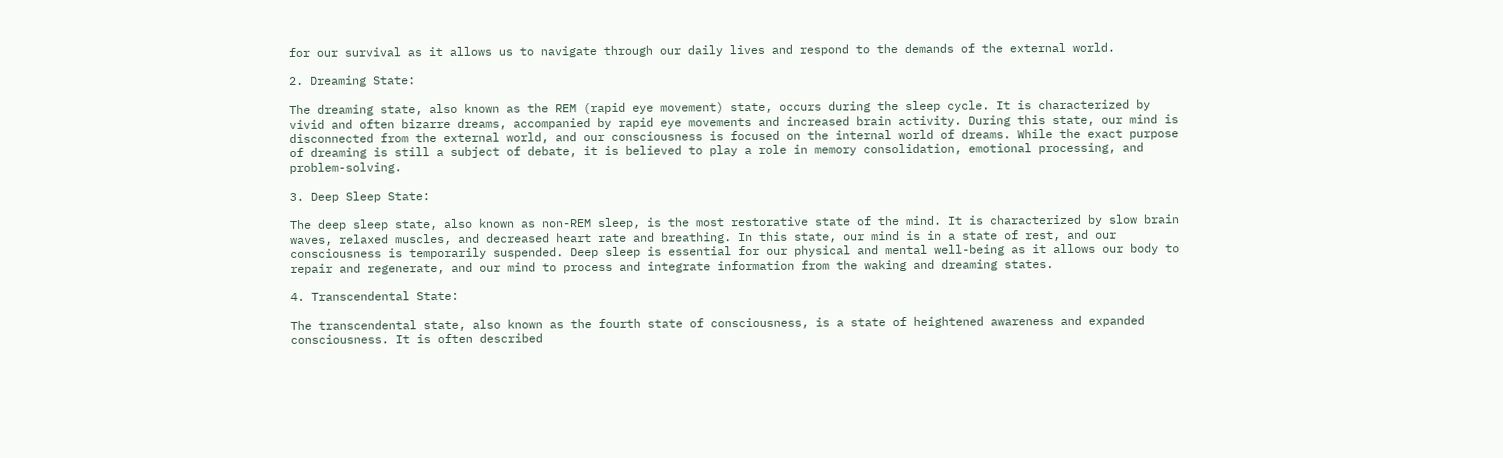for our survival as it allows us to navigate through our daily lives and respond to the demands of the external world.

2. Dreaming State:

The dreaming state, also known as the REM (rapid eye movement) state, occurs during the sleep cycle. It is characterized by vivid and often bizarre dreams, accompanied by rapid eye movements and increased brain activity. During this state, our mind is disconnected from the external world, and our consciousness is focused on the internal world of dreams. While the exact purpose of dreaming is still a subject of debate, it is believed to play a role in memory consolidation, emotional processing, and problem-solving.

3. Deep Sleep State:

The deep sleep state, also known as non-REM sleep, is the most restorative state of the mind. It is characterized by slow brain waves, relaxed muscles, and decreased heart rate and breathing. In this state, our mind is in a state of rest, and our consciousness is temporarily suspended. Deep sleep is essential for our physical and mental well-being as it allows our body to repair and regenerate, and our mind to process and integrate information from the waking and dreaming states.

4. Transcendental State:

The transcendental state, also known as the fourth state of consciousness, is a state of heightened awareness and expanded consciousness. It is often described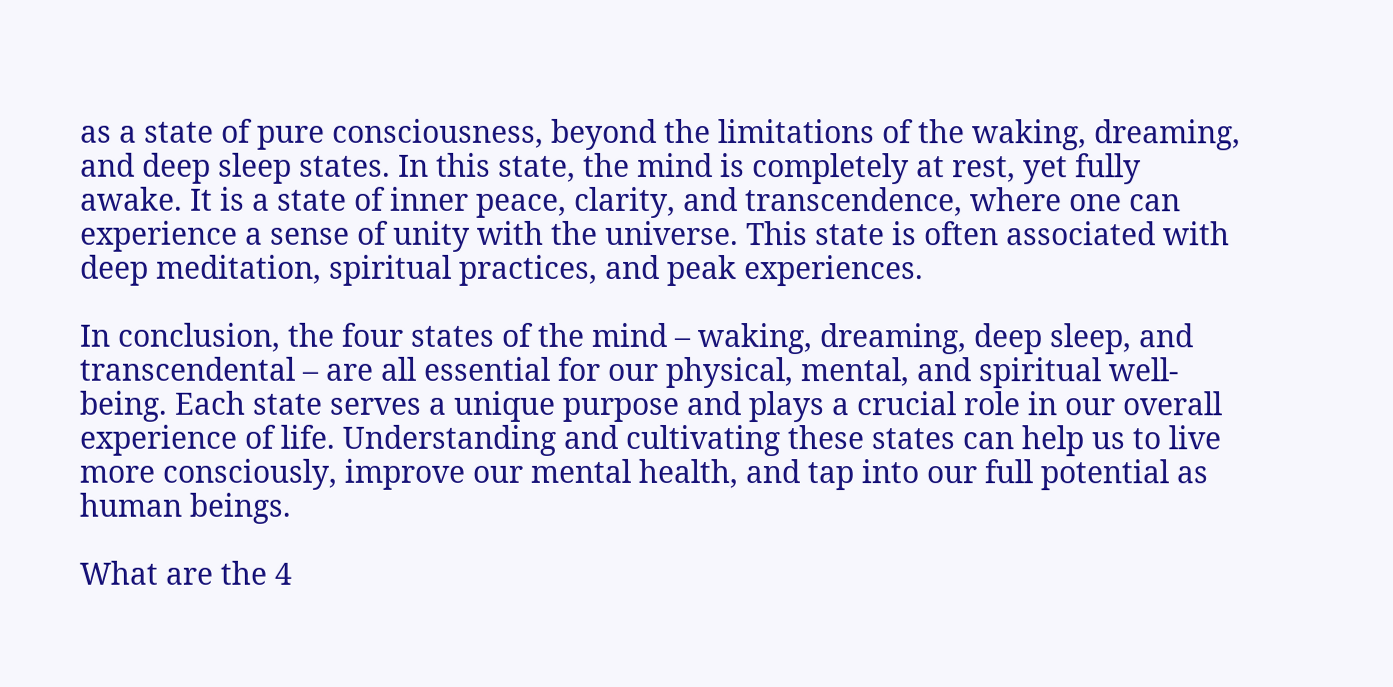as a state of pure consciousness, beyond the limitations of the waking, dreaming, and deep sleep states. In this state, the mind is completely at rest, yet fully awake. It is a state of inner peace, clarity, and transcendence, where one can experience a sense of unity with the universe. This state is often associated with deep meditation, spiritual practices, and peak experiences.

In conclusion, the four states of the mind – waking, dreaming, deep sleep, and transcendental – are all essential for our physical, mental, and spiritual well-being. Each state serves a unique purpose and plays a crucial role in our overall experience of life. Understanding and cultivating these states can help us to live more consciously, improve our mental health, and tap into our full potential as human beings.

What are the 4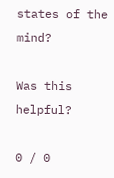states of the mind?

Was this helpful?

0 / 0